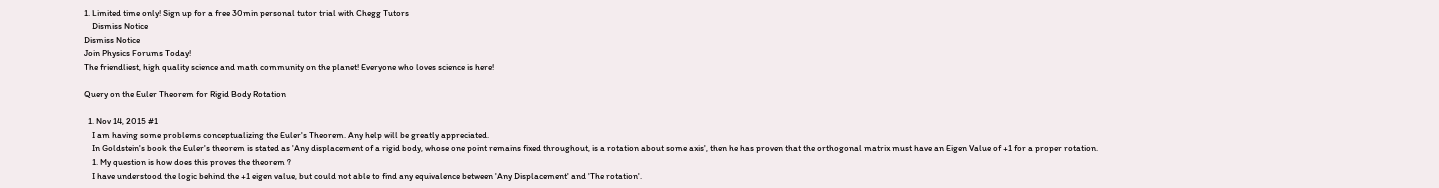1. Limited time only! Sign up for a free 30min personal tutor trial with Chegg Tutors
    Dismiss Notice
Dismiss Notice
Join Physics Forums Today!
The friendliest, high quality science and math community on the planet! Everyone who loves science is here!

Query on the Euler Theorem for Rigid Body Rotation

  1. Nov 14, 2015 #1
    I am having some problems conceptualizing the Euler's Theorem. Any help will be greatly appreciated.
    In Goldstein's book the Euler's theorem is stated as 'Any displacement of a rigid body, whose one point remains fixed throughout, is a rotation about some axis', then he has proven that the orthogonal matrix must have an Eigen Value of +1 for a proper rotation.
    1. My question is how does this proves the theorem ?
    I have understood the logic behind the +1 eigen value, but could not able to find any equivalence between 'Any Displacement' and 'The rotation'.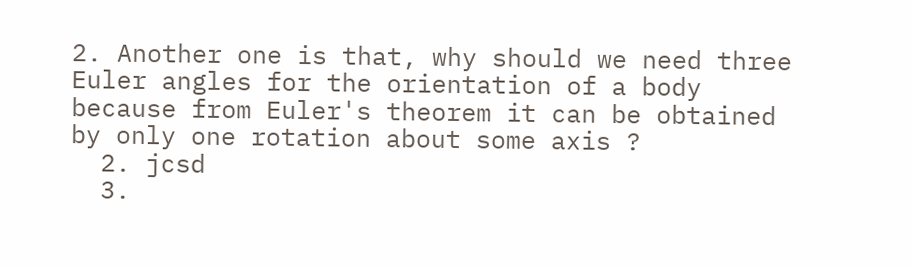2. Another one is that, why should we need three Euler angles for the orientation of a body because from Euler's theorem it can be obtained by only one rotation about some axis ?
  2. jcsd
  3.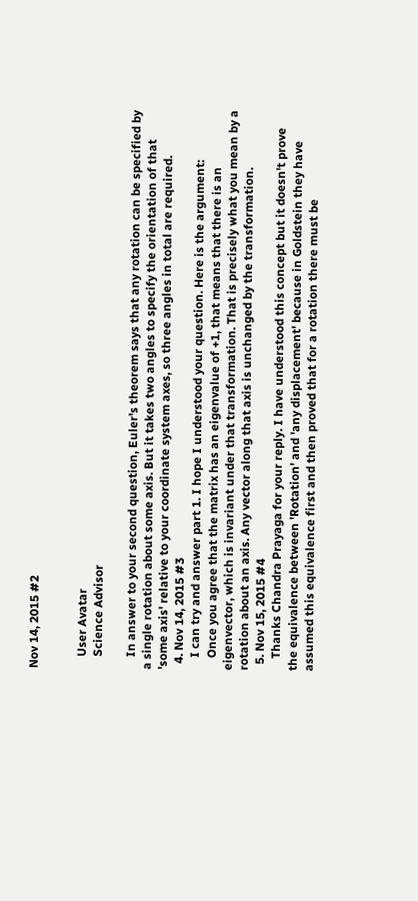Nov 14, 2015 #2


    User Avatar
    Science Advisor

    In answer to your second question, Euler's theorem says that any rotation can be specified by a single rotation about some axis. But it takes two angles to specify the orientation of that 'some axis' relative to your coordinate system axes, so three angles in total are required.
  4. Nov 14, 2015 #3
    I can try and answer part 1. I hope I understood your question. Here is the argument:
    Once you agree that the matrix has an eigenvalue of +1, that means that there is an eigenvector, which is invariant under that transformation. That is precisely what you mean by a rotation about an axis. Any vector along that axis is unchanged by the transformation.
  5. Nov 15, 2015 #4
    Thanks Chandra Prayaga for your reply. I have understood this concept but it doesn't prove the equivalence between 'Rotation' and 'any displacement' because in Goldstein they have assumed this equivalence first and then proved that for a rotation there must be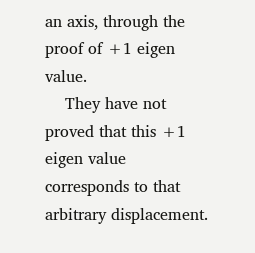an axis, through the proof of +1 eigen value.
    They have not proved that this +1 eigen value corresponds to that arbitrary displacement.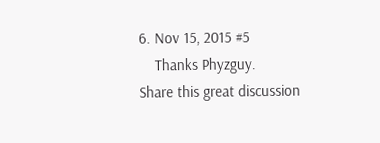6. Nov 15, 2015 #5
    Thanks Phyzguy.
Share this great discussion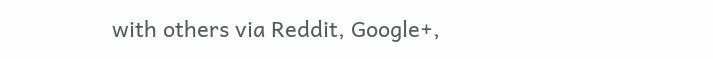with others via Reddit, Google+,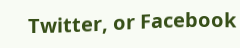Twitter, or Facebook